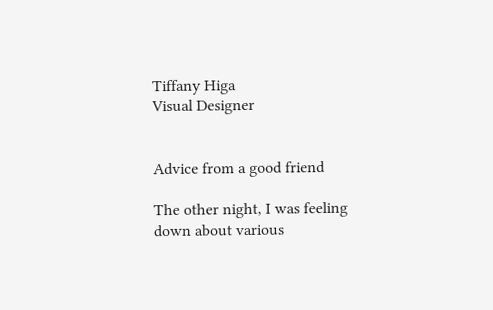Tiffany Higa
Visual Designer


Advice from a good friend

The other night, I was feeling down about various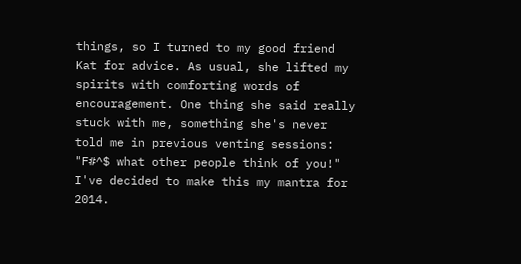things, so I turned to my good friend Kat for advice. As usual, she lifted my spirits with comforting words of encouragement. One thing she said really stuck with me, something she's never told me in previous venting sessions: "F#^$ what other people think of you!" I've decided to make this my mantra for 2014.